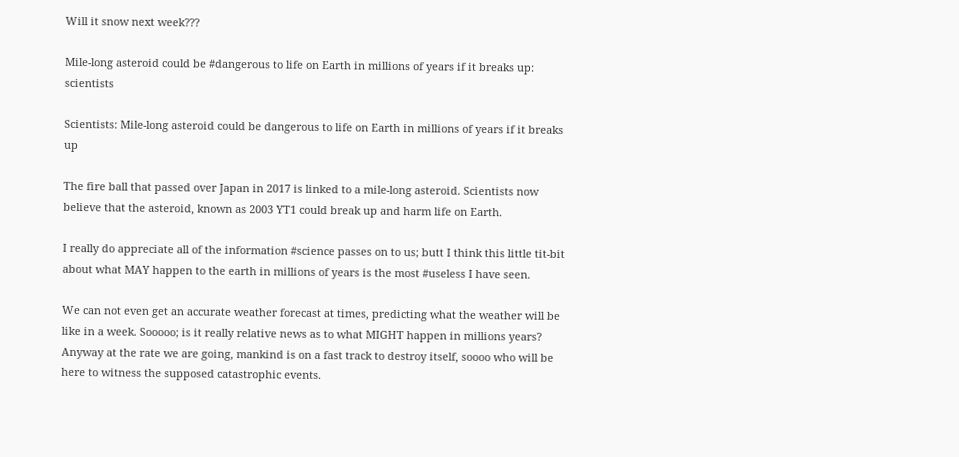Will it snow next week???

Mile-long asteroid could be #dangerous to life on Earth in millions of years if it breaks up: scientists

Scientists: Mile-long asteroid could be dangerous to life on Earth in millions of years if it breaks up

The fire ball that passed over Japan in 2017 is linked to a mile-long asteroid. Scientists now believe that the asteroid, known as 2003 YT1 could break up and harm life on Earth.

I really do appreciate all of the information #science passes on to us; butt I think this little tit-bit about what MAY happen to the earth in millions of years is the most #useless I have seen.

We can not even get an accurate weather forecast at times, predicting what the weather will be like in a week. Sooooo; is it really relative news as to what MIGHT happen in millions years? Anyway at the rate we are going, mankind is on a fast track to destroy itself, soooo who will be here to witness the supposed catastrophic events.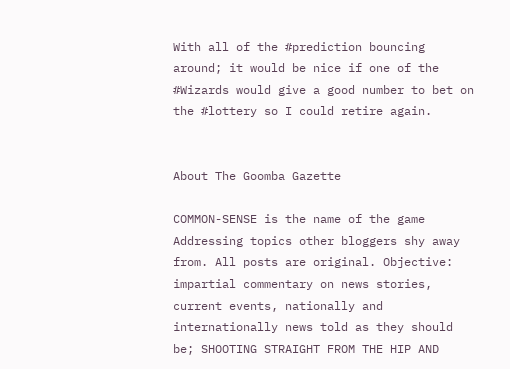With all of the #prediction bouncing around; it would be nice if one of the #Wizards would give a good number to bet on the #lottery so I could retire again.


About The Goomba Gazette

COMMON-SENSE is the name of the game Addressing topics other bloggers shy away from. All posts are original. Objective: impartial commentary on news stories, current events, nationally and internationally news told as they should be; SHOOTING STRAIGHT FROM THE HIP AND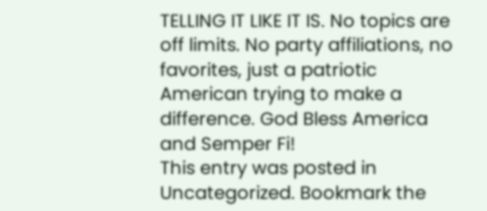TELLING IT LIKE IT IS. No topics are off limits. No party affiliations, no favorites, just a patriotic American trying to make a difference. God Bless America and Semper Fi!
This entry was posted in Uncategorized. Bookmark the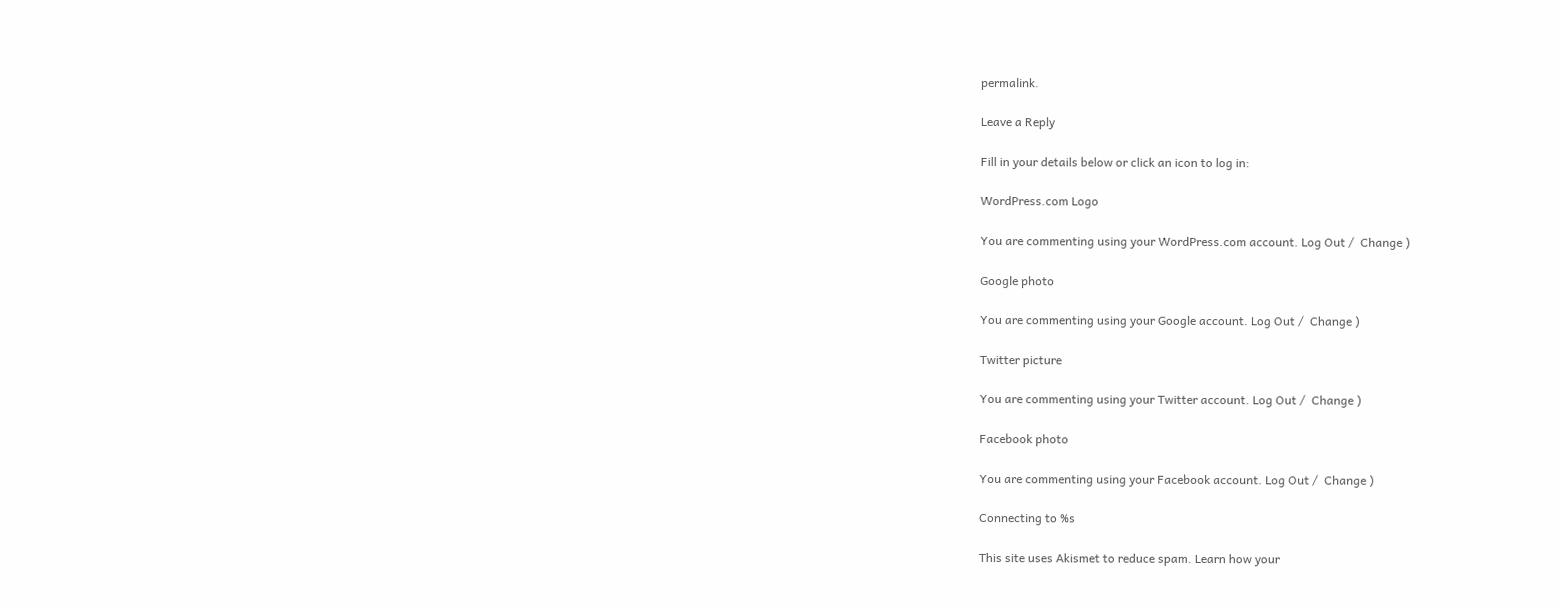permalink.

Leave a Reply

Fill in your details below or click an icon to log in:

WordPress.com Logo

You are commenting using your WordPress.com account. Log Out /  Change )

Google photo

You are commenting using your Google account. Log Out /  Change )

Twitter picture

You are commenting using your Twitter account. Log Out /  Change )

Facebook photo

You are commenting using your Facebook account. Log Out /  Change )

Connecting to %s

This site uses Akismet to reduce spam. Learn how your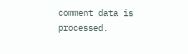comment data is processed.